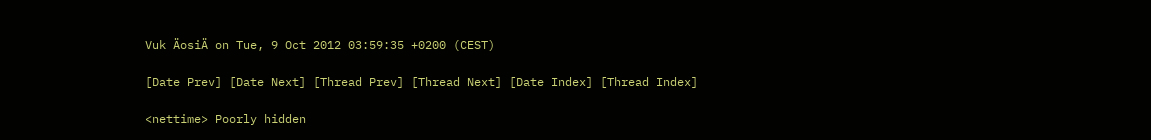Vuk ÄosiÄ on Tue, 9 Oct 2012 03:59:35 +0200 (CEST)

[Date Prev] [Date Next] [Thread Prev] [Thread Next] [Date Index] [Thread Index]

<nettime> Poorly hidden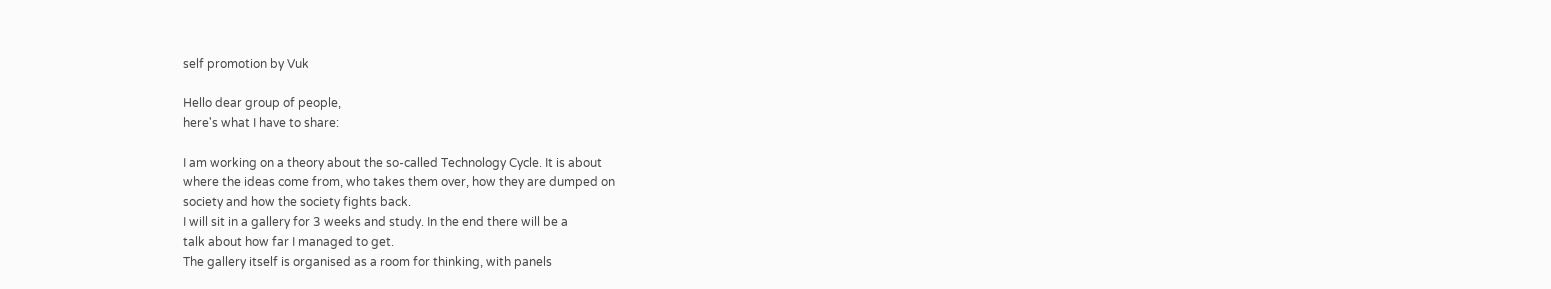self promotion by Vuk

Hello dear group of people,
here's what I have to share:

I am working on a theory about the so-called Technology Cycle. It is about
where the ideas come from, who takes them over, how they are dumped on
society and how the society fights back.
I will sit in a gallery for 3 weeks and study. In the end there will be a
talk about how far I managed to get.
The gallery itself is organised as a room for thinking, with panels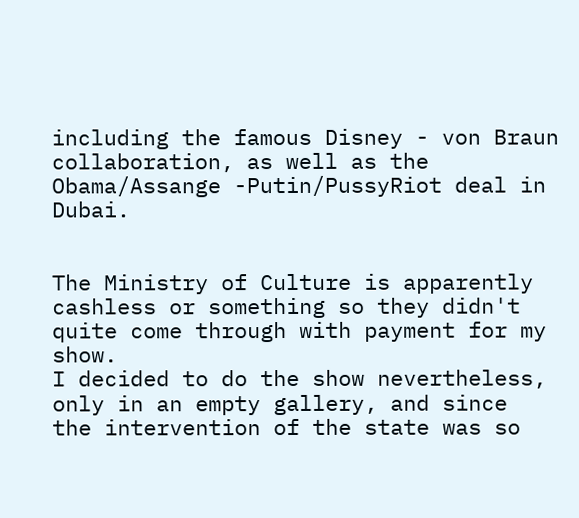including the famous Disney - von Braun collaboration, as well as the
Obama/Assange -Putin/PussyRiot deal in Dubai.


The Ministry of Culture is apparently cashless or something so they didn't
quite come through with payment for my show.
I decided to do the show nevertheless, only in an empty gallery, and since
the intervention of the state was so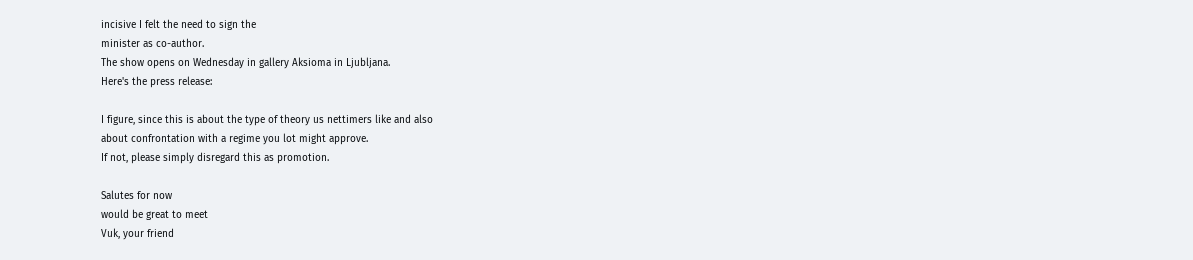incisive I felt the need to sign the
minister as co-author.
The show opens on Wednesday in gallery Aksioma in Ljubljana.
Here's the press release:

I figure, since this is about the type of theory us nettimers like and also
about confrontation with a regime you lot might approve.
If not, please simply disregard this as promotion.

Salutes for now
would be great to meet
Vuk, your friend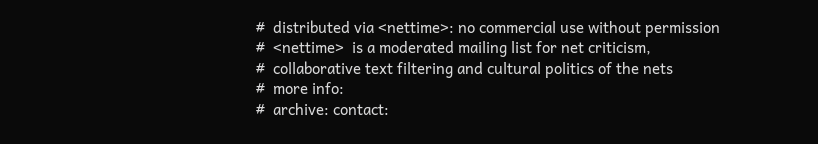#  distributed via <nettime>: no commercial use without permission
#  <nettime>  is a moderated mailing list for net criticism,
#  collaborative text filtering and cultural politics of the nets
#  more info:
#  archive: contact: